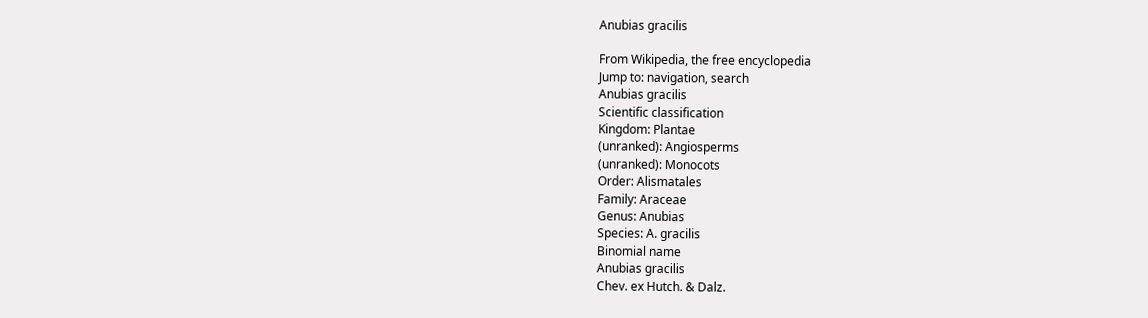Anubias gracilis

From Wikipedia, the free encyclopedia
Jump to: navigation, search
Anubias gracilis
Scientific classification
Kingdom: Plantae
(unranked): Angiosperms
(unranked): Monocots
Order: Alismatales
Family: Araceae
Genus: Anubias
Species: A. gracilis
Binomial name
Anubias gracilis
Chev. ex Hutch. & Dalz.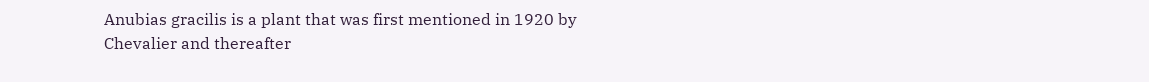Anubias gracilis is a plant that was first mentioned in 1920 by Chevalier and thereafter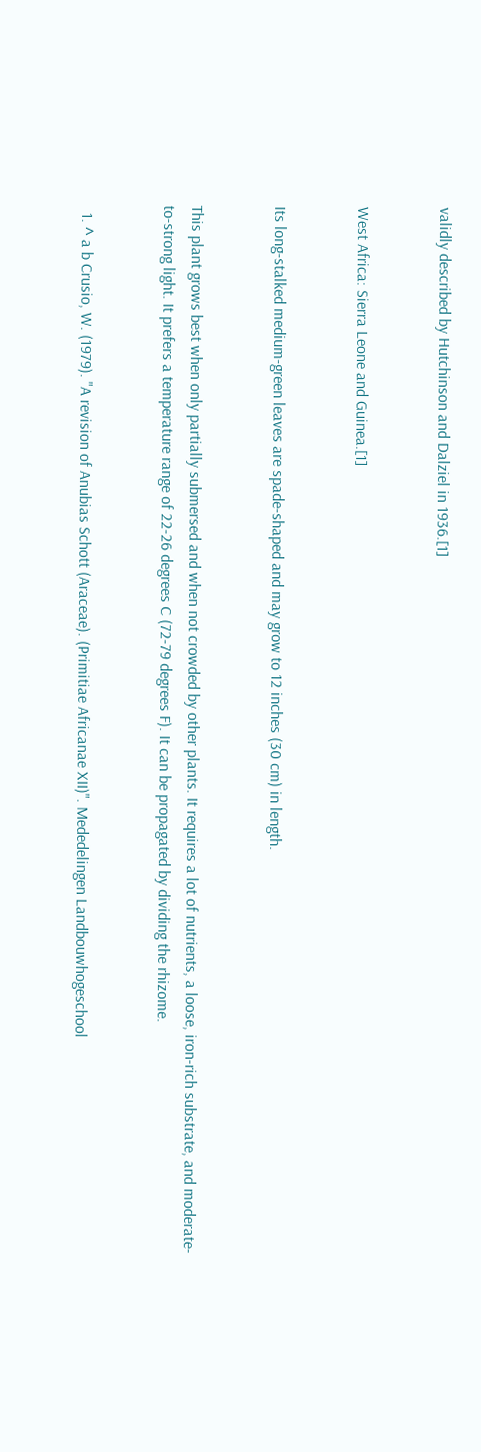validly described by Hutchinson and Dalziel in 1936.[1]


West Africa: Sierra Leone and Guinea.[1]


Its long-stalked medium-green leaves are spade-shaped and may grow to 12 inches (30 cm) in length.


This plant grows best when only partially submersed and when not crowded by other plants. It requires a lot of nutrients, a loose, iron-rich substrate, and moderate-to-strong light. It prefers a temperature range of 22-26 degrees C (72-79 degrees F). It can be propagated by dividing the rhizome.


  1. ^ a b Crusio, W. (1979). "A revision of Anubias Schott (Araceae). (Primitiae Africanae XII)". Mededelingen Landbouwhogeschool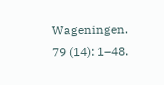Wageningen. 79 (14): 1–48.